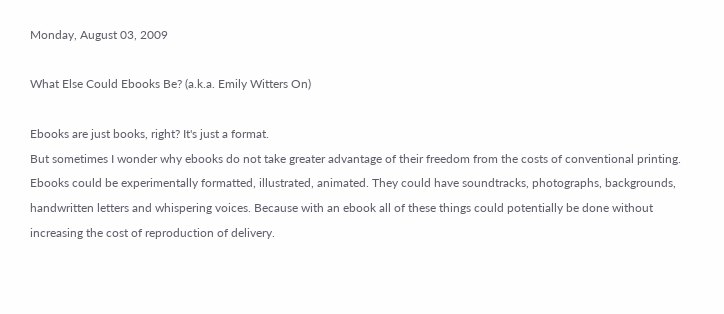Monday, August 03, 2009

What Else Could Ebooks Be? (a.k.a. Emily Witters On)

Ebooks are just books, right? It's just a format.
But sometimes I wonder why ebooks do not take greater advantage of their freedom from the costs of conventional printing.
Ebooks could be experimentally formatted, illustrated, animated. They could have soundtracks, photographs, backgrounds, handwritten letters and whispering voices. Because with an ebook all of these things could potentially be done without increasing the cost of reproduction of delivery.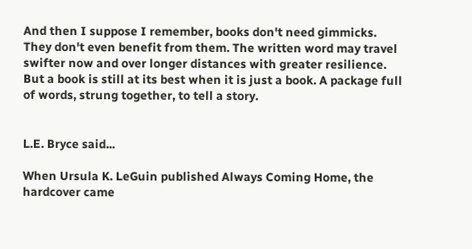And then I suppose I remember, books don't need gimmicks. They don't even benefit from them. The written word may travel swifter now and over longer distances with greater resilience.
But a book is still at its best when it is just a book. A package full of words, strung together, to tell a story.


L.E. Bryce said...

When Ursula K. LeGuin published Always Coming Home, the hardcover came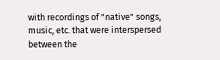with recordings of "native" songs, music, etc. that were interspersed between the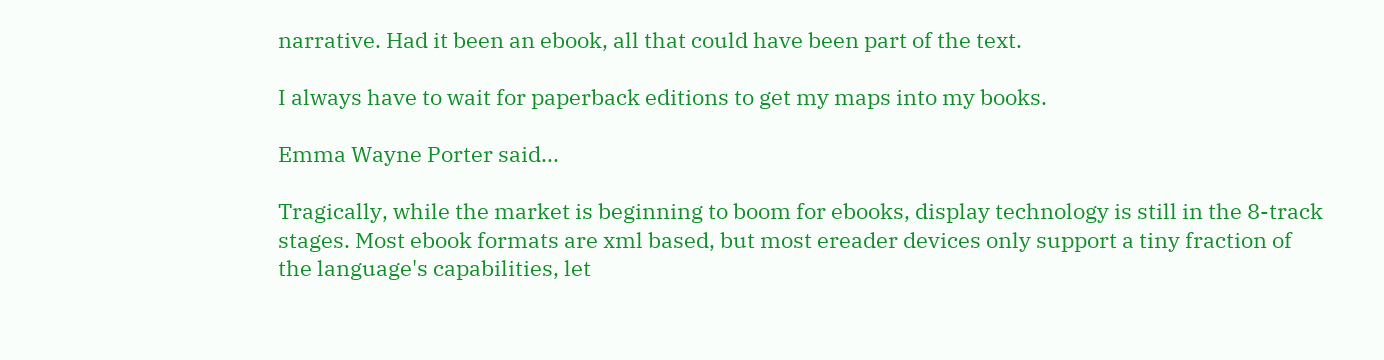narrative. Had it been an ebook, all that could have been part of the text.

I always have to wait for paperback editions to get my maps into my books.

Emma Wayne Porter said...

Tragically, while the market is beginning to boom for ebooks, display technology is still in the 8-track stages. Most ebook formats are xml based, but most ereader devices only support a tiny fraction of the language's capabilities, let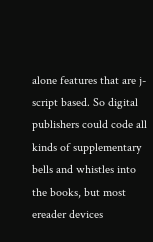alone features that are j-script based. So digital publishers could code all kinds of supplementary bells and whistles into the books, but most ereader devices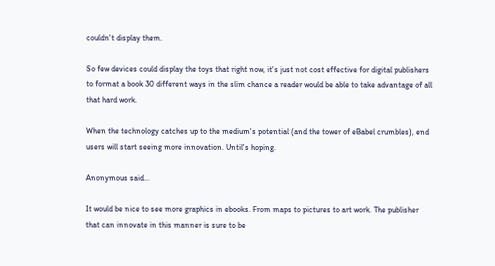couldn't display them.

So few devices could display the toys that right now, it's just not cost effective for digital publishers to format a book 30 different ways in the slim chance a reader would be able to take advantage of all that hard work.

When the technology catches up to the medium's potential (and the tower of eBabel crumbles), end users will start seeing more innovation. Until's hoping.

Anonymous said...

It would be nice to see more graphics in ebooks. From maps to pictures to art work. The publisher that can innovate in this manner is sure to be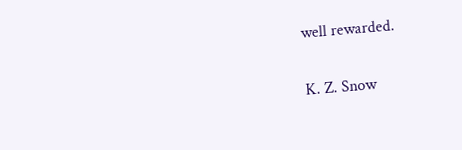well rewarded.

K. Z. Snow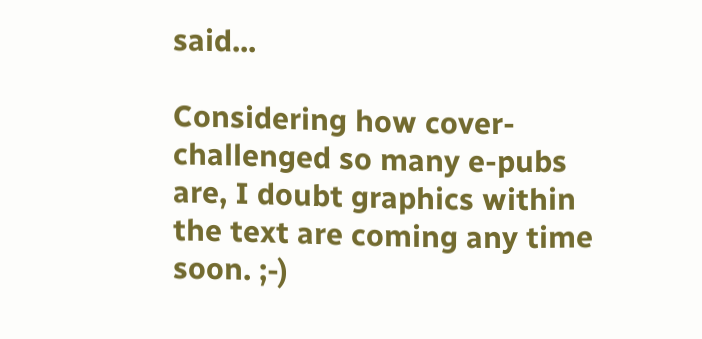said...

Considering how cover-challenged so many e-pubs are, I doubt graphics within the text are coming any time soon. ;-)